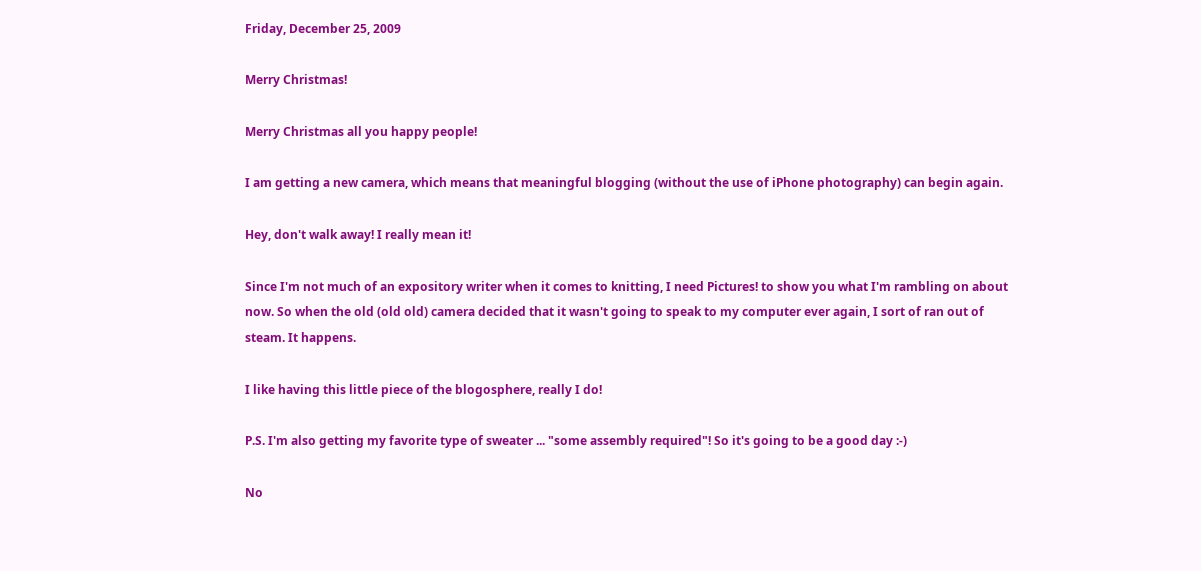Friday, December 25, 2009

Merry Christmas!

Merry Christmas all you happy people!

I am getting a new camera, which means that meaningful blogging (without the use of iPhone photography) can begin again.

Hey, don't walk away! I really mean it!

Since I'm not much of an expository writer when it comes to knitting, I need Pictures! to show you what I'm rambling on about now. So when the old (old old) camera decided that it wasn't going to speak to my computer ever again, I sort of ran out of steam. It happens.

I like having this little piece of the blogosphere, really I do!

P.S. I'm also getting my favorite type of sweater ... "some assembly required"! So it's going to be a good day :-)

No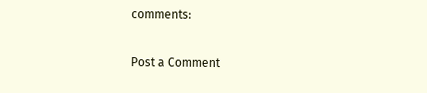comments:

Post a Comment